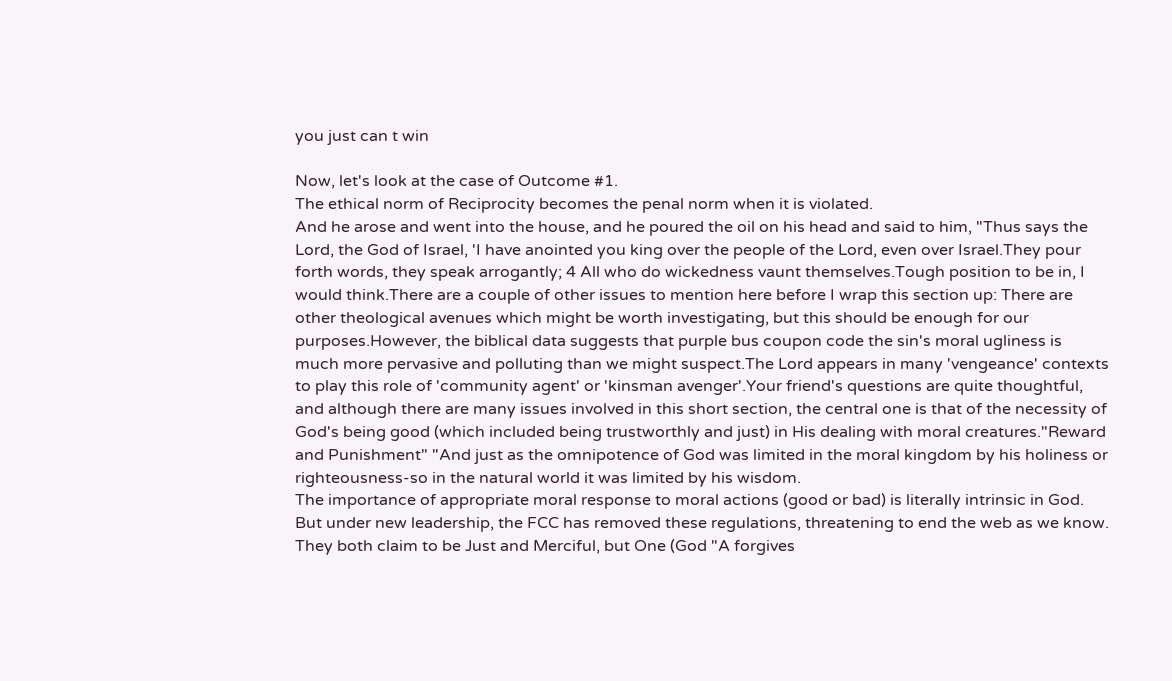you just can t win

Now, let's look at the case of Outcome #1.
The ethical norm of Reciprocity becomes the penal norm when it is violated.
And he arose and went into the house, and he poured the oil on his head and said to him, "Thus says the Lord, the God of Israel, 'I have anointed you king over the people of the Lord, even over Israel.They pour forth words, they speak arrogantly; 4 All who do wickedness vaunt themselves.Tough position to be in, I would think.There are a couple of other issues to mention here before I wrap this section up: There are other theological avenues which might be worth investigating, but this should be enough for our purposes.However, the biblical data suggests that purple bus coupon code the sin's moral ugliness is much more pervasive and polluting than we might suspect.The Lord appears in many 'vengeance' contexts to play this role of 'community agent' or 'kinsman avenger'.Your friend's questions are quite thoughtful, and although there are many issues involved in this short section, the central one is that of the necessity of God's being good (which included being trustworthly and just) in His dealing with moral creatures."Reward and Punishment" "And just as the omnipotence of God was limited in the moral kingdom by his holiness or righteousness-so in the natural world it was limited by his wisdom.
The importance of appropriate moral response to moral actions (good or bad) is literally intrinsic in God.
But under new leadership, the FCC has removed these regulations, threatening to end the web as we know.
They both claim to be Just and Merciful, but One (God "A forgives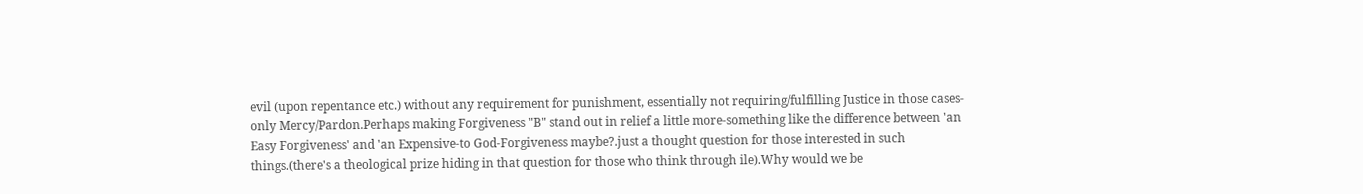evil (upon repentance etc.) without any requirement for punishment, essentially not requiring/fulfilling Justice in those cases-only Mercy/Pardon.Perhaps making Forgiveness "B" stand out in relief a little more-something like the difference between 'an Easy Forgiveness' and 'an Expensive-to God-Forgiveness maybe?.just a thought question for those interested in such things.(there's a theological prize hiding in that question for those who think through ile).Why would we be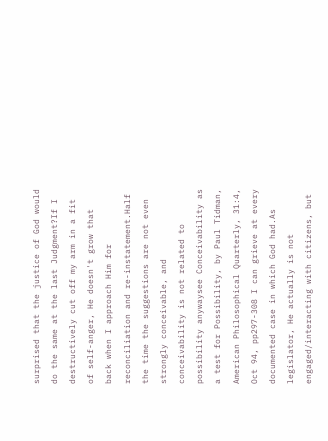surprised that the justice of God would do the same at the last Judgment?If I destructively cut off my arm in a fit of self-anger, He doesn't grow that back when I approach Him for reconciliation and re-instatement.Half the time the suggestions are not even strongly conceivable, and conceivability is not related to possibility anywaysee Conceivability as a test for Possibility, by Paul Tidman, American Philosophical Quarterly, 31:4, Oct 94, pp297-308 I can grieve at every documented case in which God had.As legislator, He actually is not engaged/interacting with citizens, but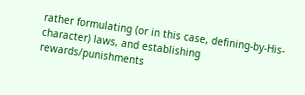rather formulating (or in this case, defining-by-His-character) laws, and establishing rewards/punishments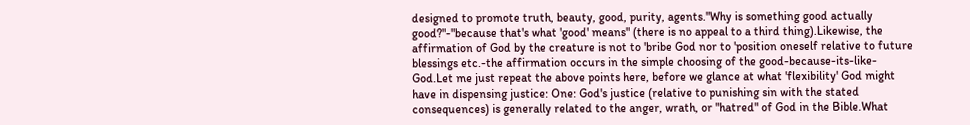designed to promote truth, beauty, good, purity, agents."Why is something good actually good?"-"because that's what 'good' means" (there is no appeal to a third thing).Likewise, the affirmation of God by the creature is not to 'bribe God nor to 'position oneself relative to future blessings etc.-the affirmation occurs in the simple choosing of the good-because-its-like-God.Let me just repeat the above points here, before we glance at what 'flexibility' God might have in dispensing justice: One: God's justice (relative to punishing sin with the stated consequences) is generally related to the anger, wrath, or "hatred" of God in the Bible.What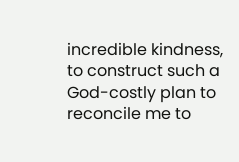incredible kindness, to construct such a God-costly plan to reconcile me to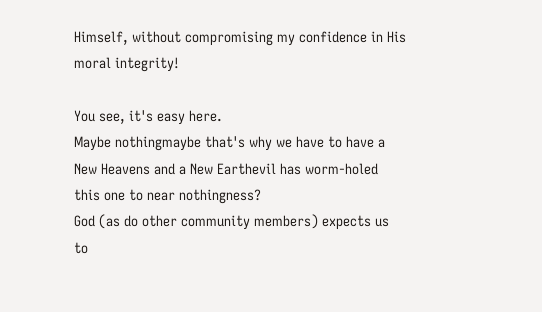Himself, without compromising my confidence in His moral integrity!

You see, it's easy here.
Maybe nothingmaybe that's why we have to have a New Heavens and a New Earthevil has worm-holed this one to near nothingness?
God (as do other community members) expects us to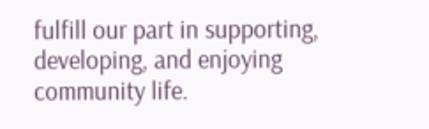fulfill our part in supporting, developing, and enjoying community life.